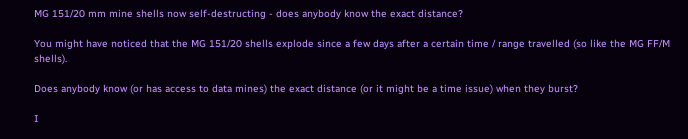MG 151/20 mm mine shells now self-destructing - does anybody know the exact distance?

You might have noticed that the MG 151/20 shells explode since a few days after a certain time / range travelled (so like the MG FF/M shells).

Does anybody know (or has access to data mines) the exact distance (or it might be a time issue) when they burst?

I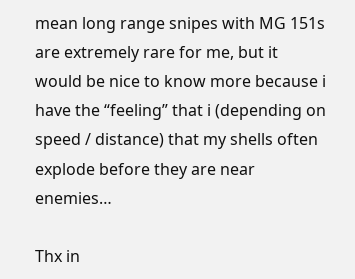mean long range snipes with MG 151s are extremely rare for me, but it would be nice to know more because i have the “feeling” that i (depending on speed / distance) that my shells often explode before they are near enemies…

Thx in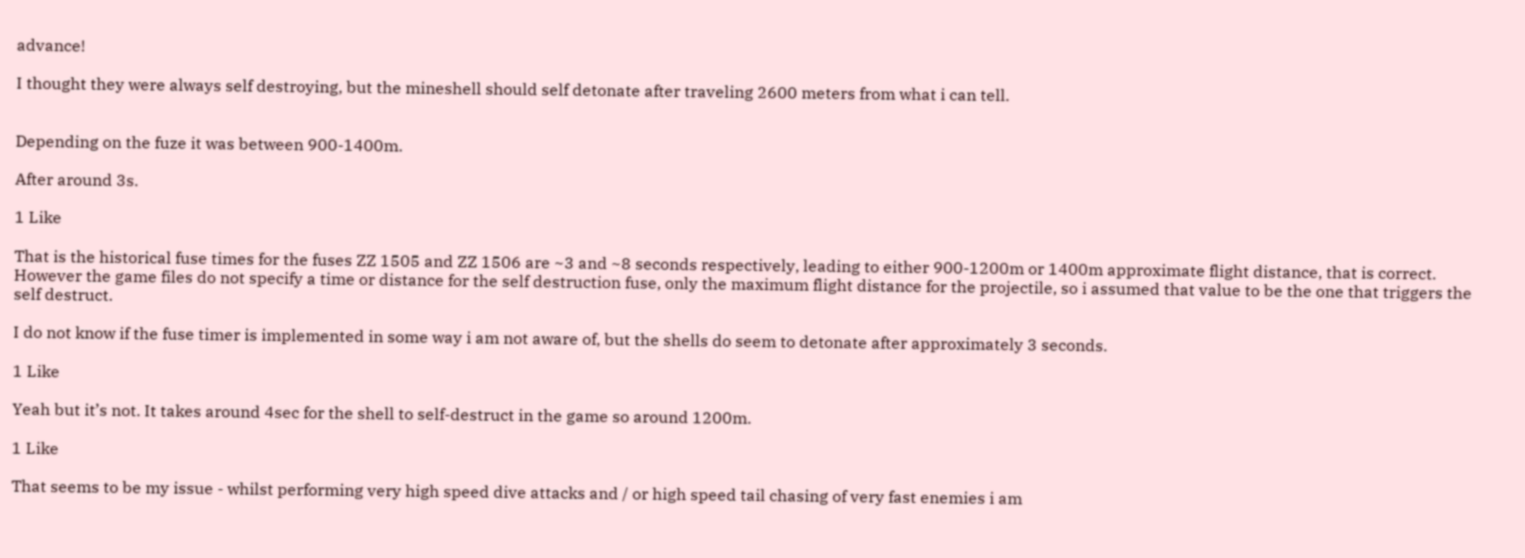advance!

I thought they were always self destroying, but the mineshell should self detonate after traveling 2600 meters from what i can tell.


Depending on the fuze it was between 900-1400m.

After around 3s.

1 Like

That is the historical fuse times for the fuses ZZ 1505 and ZZ 1506 are ~3 and ~8 seconds respectively, leading to either 900-1200m or 1400m approximate flight distance, that is correct. However the game files do not specify a time or distance for the self destruction fuse, only the maximum flight distance for the projectile, so i assumed that value to be the one that triggers the self destruct.

I do not know if the fuse timer is implemented in some way i am not aware of, but the shells do seem to detonate after approximately 3 seconds.

1 Like

Yeah but it’s not. It takes around 4sec for the shell to self-destruct in the game so around 1200m.

1 Like

That seems to be my issue - whilst performing very high speed dive attacks and / or high speed tail chasing of very fast enemies i am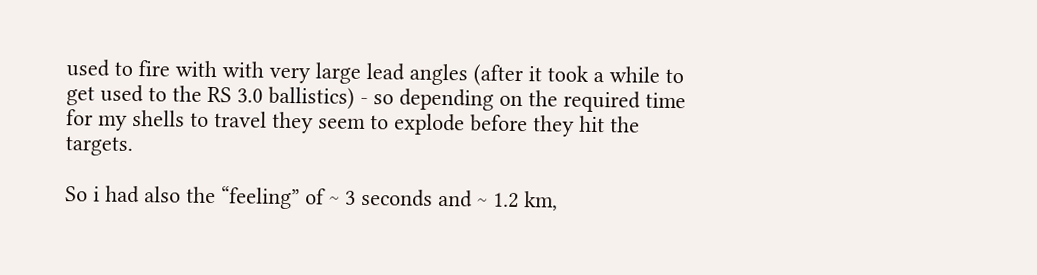used to fire with with very large lead angles (after it took a while to get used to the RS 3.0 ballistics) - so depending on the required time for my shells to travel they seem to explode before they hit the targets.

So i had also the “feeling” of ~ 3 seconds and ~ 1.2 km,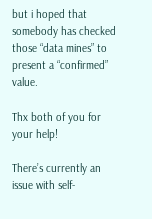but i hoped that somebody has checked those “data mines” to present a “confirmed” value.

Thx both of you for your help!

There’s currently an issue with self-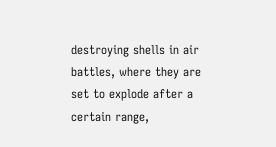destroying shells in air battles, where they are set to explode after a certain range,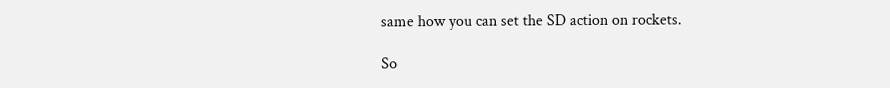same how you can set the SD action on rockets.

So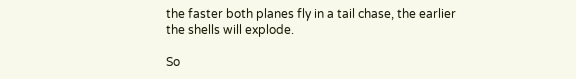the faster both planes fly in a tail chase, the earlier the shells will explode.

So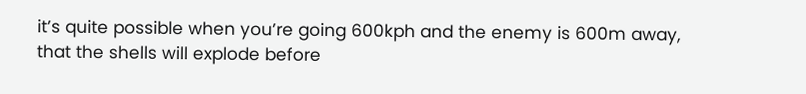it’s quite possible when you’re going 600kph and the enemy is 600m away, that the shells will explode before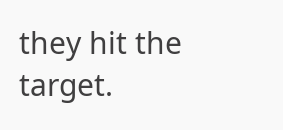they hit the target.